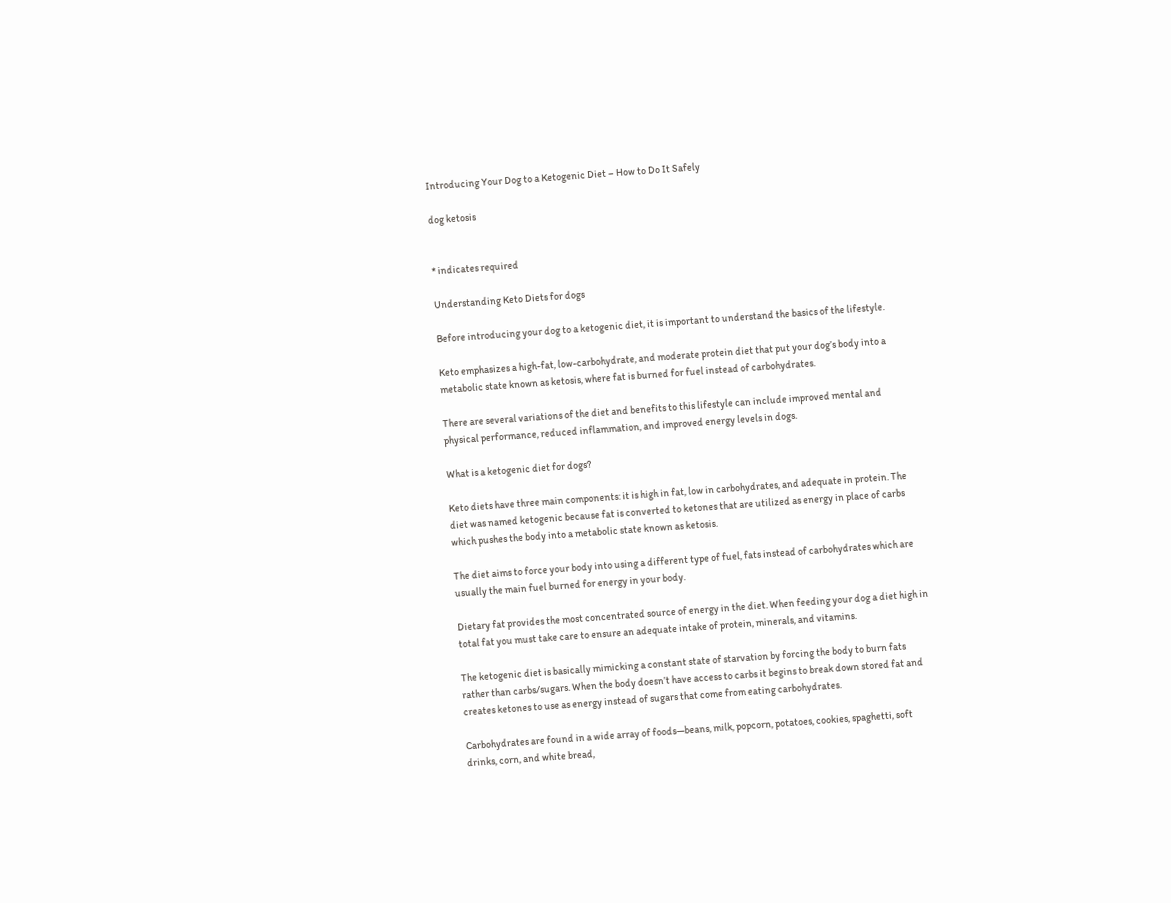Introducing Your Dog to a Ketogenic Diet – How to Do It Safely

dog ketosis


* indicates required

Understanding Keto Diets for dogs

Before introducing your dog to a ketogenic diet, it is important to understand the basics of the lifestyle.

Keto emphasizes a high-fat, low-carbohydrate, and moderate protein diet that put your dog’s body into a metabolic state known as ketosis, where fat is burned for fuel instead of carbohydrates.

There are several variations of the diet and benefits to this lifestyle can include improved mental and physical performance, reduced inflammation, and improved energy levels in dogs.

What is a ketogenic diet for dogs?

Keto diets have three main components: it is high in fat, low in carbohydrates, and adequate in protein. The diet was named ketogenic because fat is converted to ketones that are utilized as energy in place of carbs which pushes the body into a metabolic state known as ketosis.

The diet aims to force your body into using a different type of fuel, fats instead of carbohydrates which are usually the main fuel burned for energy in your body.

Dietary fat provides the most concentrated source of energy in the diet. When feeding your dog a diet high in total fat you must take care to ensure an adequate intake of protein, minerals, and vitamins.

The ketogenic diet is basically mimicking a constant state of starvation by forcing the body to burn fats rather than carbs/sugars. When the body doesn’t have access to carbs it begins to break down stored fat and creates ketones to use as energy instead of sugars that come from eating carbohydrates.

Carbohydrates are found in a wide array of foods—beans, milk, popcorn, potatoes, cookies, spaghetti, soft drinks, corn, and white bread,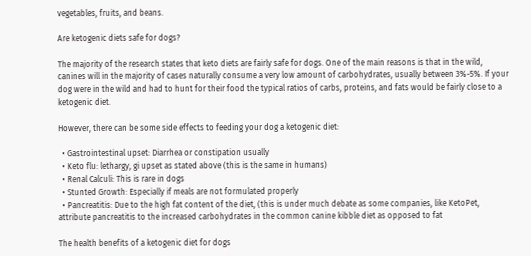vegetables, fruits, and beans.

Are ketogenic diets safe for dogs?

The majority of the research states that keto diets are fairly safe for dogs. One of the main reasons is that in the wild, canines will in the majority of cases naturally consume a very low amount of carbohydrates, usually between 3%-5%. If your dog were in the wild and had to hunt for their food the typical ratios of carbs, proteins, and fats would be fairly close to a ketogenic diet.

However, there can be some side effects to feeding your dog a ketogenic diet:

  • Gastrointestinal upset: Diarrhea or constipation usually
  • Keto flu: lethargy, gi upset as stated above (this is the same in humans)
  • Renal Calculi: This is rare in dogs
  • Stunted Growth: Especially if meals are not formulated properly
  • Pancreatitis: Due to the high fat content of the diet, (this is under much debate as some companies, like KetoPet, attribute pancreatitis to the increased carbohydrates in the common canine kibble diet as opposed to fat

The health benefits of a ketogenic diet for dogs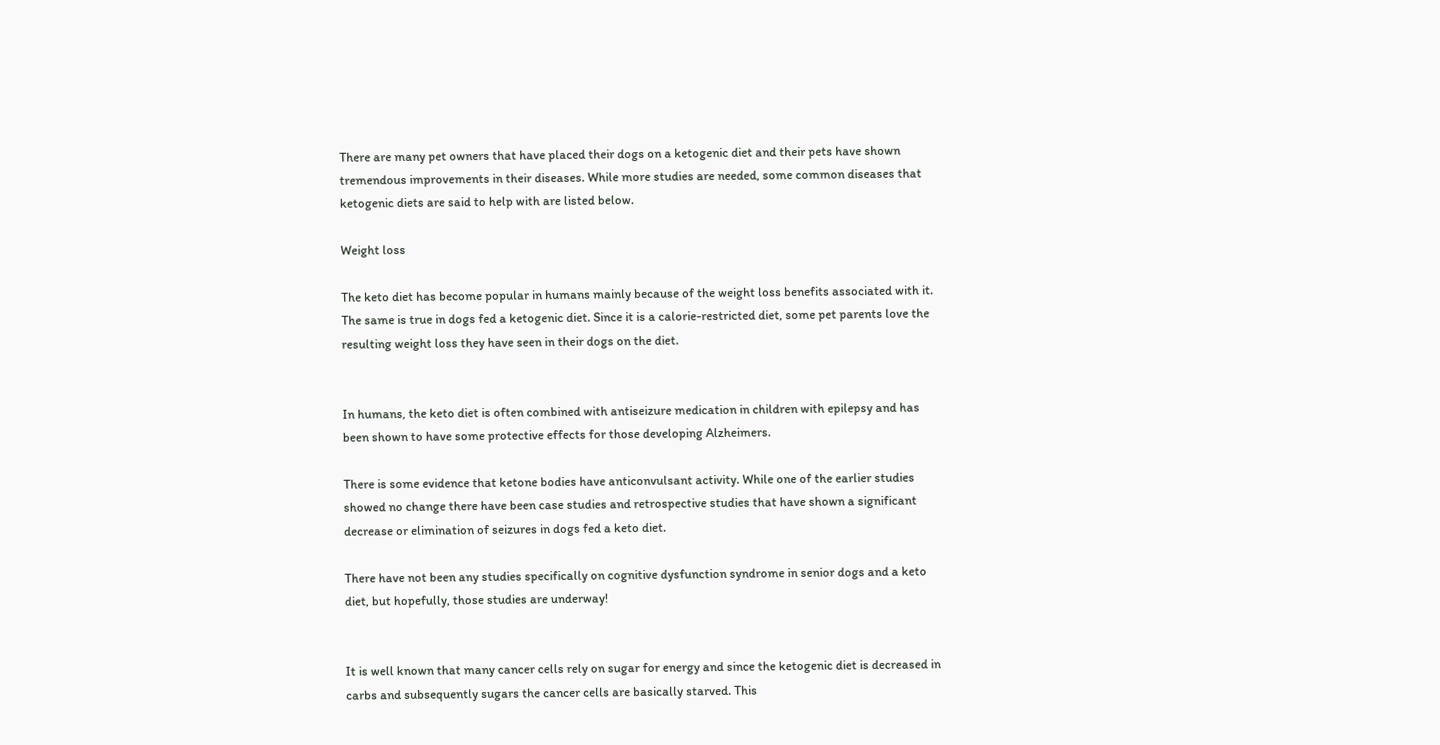There are many pet owners that have placed their dogs on a ketogenic diet and their pets have shown tremendous improvements in their diseases. While more studies are needed, some common diseases that ketogenic diets are said to help with are listed below.

Weight loss

The keto diet has become popular in humans mainly because of the weight loss benefits associated with it. The same is true in dogs fed a ketogenic diet. Since it is a calorie-restricted diet, some pet parents love the resulting weight loss they have seen in their dogs on the diet.


In humans, the keto diet is often combined with antiseizure medication in children with epilepsy and has been shown to have some protective effects for those developing Alzheimers.

There is some evidence that ketone bodies have anticonvulsant activity. While one of the earlier studies showed no change there have been case studies and retrospective studies that have shown a significant decrease or elimination of seizures in dogs fed a keto diet.

There have not been any studies specifically on cognitive dysfunction syndrome in senior dogs and a keto diet, but hopefully, those studies are underway!


It is well known that many cancer cells rely on sugar for energy and since the ketogenic diet is decreased in carbs and subsequently sugars the cancer cells are basically starved. This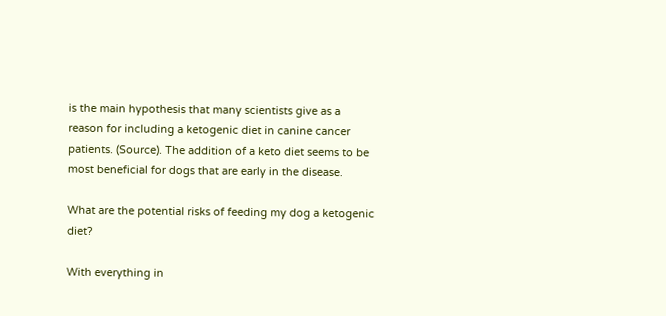is the main hypothesis that many scientists give as a reason for including a ketogenic diet in canine cancer patients. (Source). The addition of a keto diet seems to be most beneficial for dogs that are early in the disease.

What are the potential risks of feeding my dog a ketogenic diet?

With everything in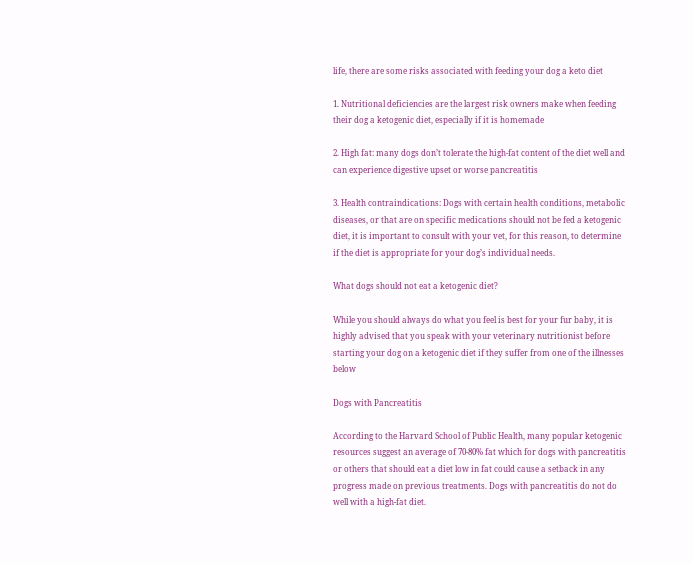life, there are some risks associated with feeding your dog a keto diet

1. Nutritional deficiencies are the largest risk owners make when feeding their dog a ketogenic diet, especially if it is homemade

2. High fat: many dogs don’t tolerate the high-fat content of the diet well and can experience digestive upset or worse pancreatitis

3. Health contraindications: Dogs with certain health conditions, metabolic diseases, or that are on specific medications should not be fed a ketogenic diet, it is important to consult with your vet, for this reason, to determine if the diet is appropriate for your dog’s individual needs.

What dogs should not eat a ketogenic diet?

While you should always do what you feel is best for your fur baby, it is highly advised that you speak with your veterinary nutritionist before starting your dog on a ketogenic diet if they suffer from one of the illnesses below

Dogs with Pancreatitis

According to the Harvard School of Public Health, many popular ketogenic resources suggest an average of 70-80% fat which for dogs with pancreatitis or others that should eat a diet low in fat could cause a setback in any progress made on previous treatments. Dogs with pancreatitis do not do well with a high-fat diet.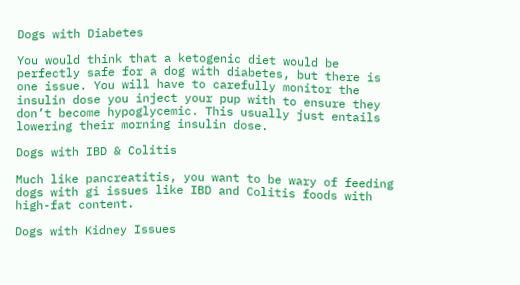Dogs with Diabetes

You would think that a ketogenic diet would be perfectly safe for a dog with diabetes, but there is one issue. You will have to carefully monitor the insulin dose you inject your pup with to ensure they don’t become hypoglycemic. This usually just entails lowering their morning insulin dose.

Dogs with IBD & Colitis

Much like pancreatitis, you want to be wary of feeding dogs with gi issues like IBD and Colitis foods with high-fat content.

Dogs with Kidney Issues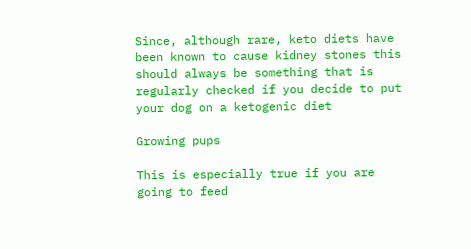Since, although rare, keto diets have been known to cause kidney stones this should always be something that is regularly checked if you decide to put your dog on a ketogenic diet

Growing pups

This is especially true if you are going to feed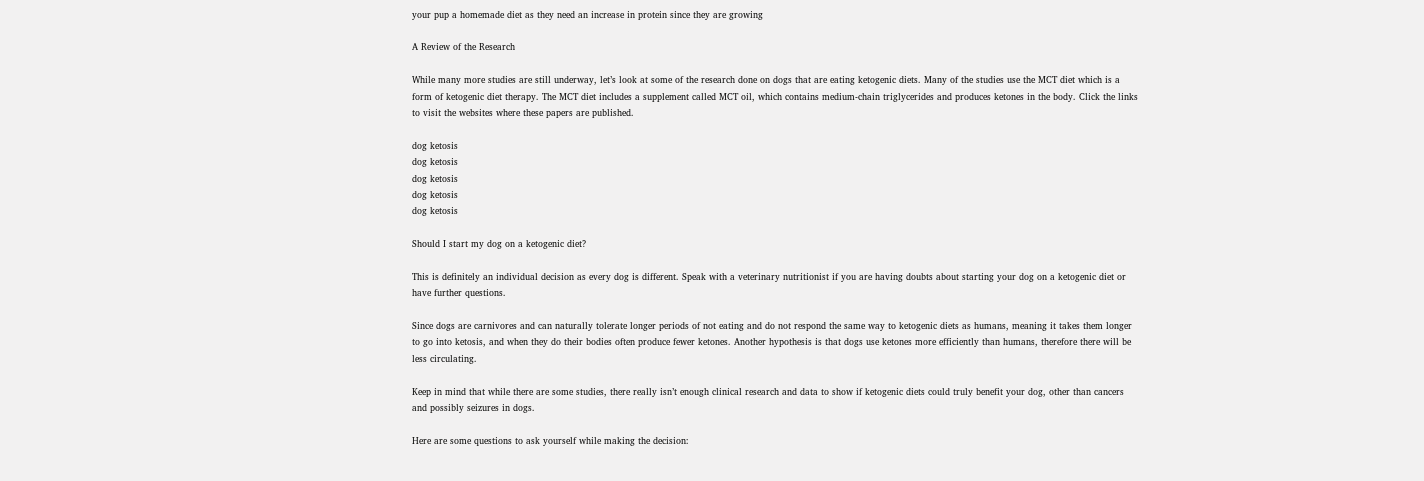your pup a homemade diet as they need an increase in protein since they are growing

A Review of the Research

While many more studies are still underway, let’s look at some of the research done on dogs that are eating ketogenic diets. Many of the studies use the MCT diet which is a form of ketogenic diet therapy. The MCT diet includes a supplement called MCT oil, which contains medium-chain triglycerides and produces ketones in the body. Click the links to visit the websites where these papers are published.

dog ketosis
dog ketosis
dog ketosis
dog ketosis
dog ketosis

Should I start my dog on a ketogenic diet?

This is definitely an individual decision as every dog is different. Speak with a veterinary nutritionist if you are having doubts about starting your dog on a ketogenic diet or have further questions.

Since dogs are carnivores and can naturally tolerate longer periods of not eating and do not respond the same way to ketogenic diets as humans, meaning it takes them longer to go into ketosis, and when they do their bodies often produce fewer ketones. Another hypothesis is that dogs use ketones more efficiently than humans, therefore there will be less circulating.

Keep in mind that while there are some studies, there really isn’t enough clinical research and data to show if ketogenic diets could truly benefit your dog, other than cancers and possibly seizures in dogs.

Here are some questions to ask yourself while making the decision: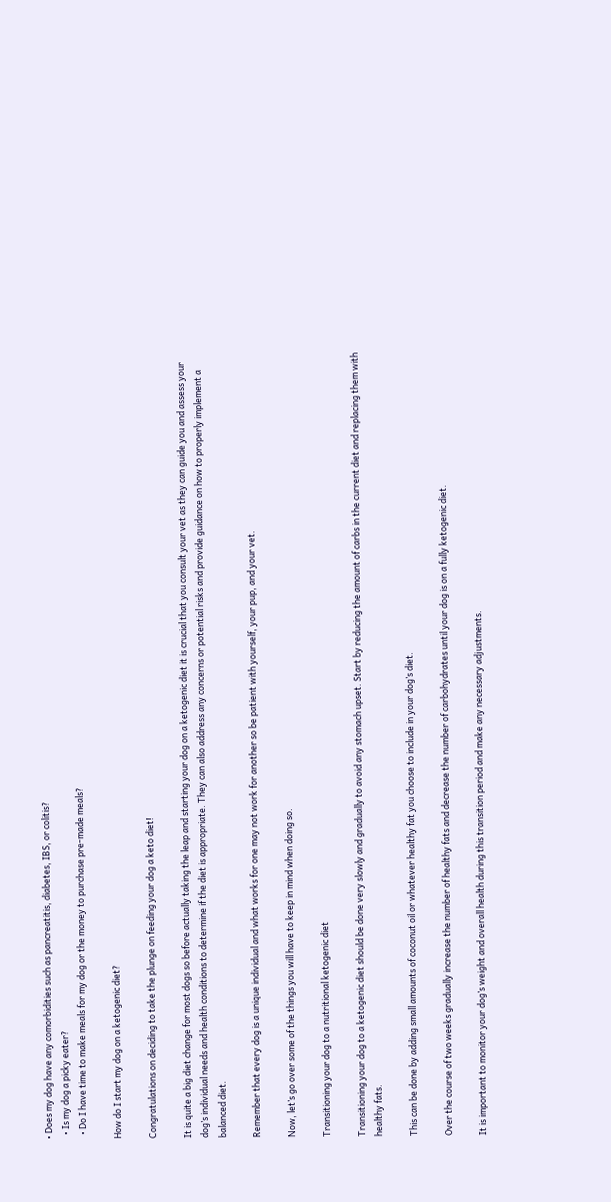• Does my dog have any comorbidities such as pancreatitis, diabetes, IBS, or colitis?
  • Is my dog a picky eater?
  • Do I have time to make meals for my dog or the money to purchase pre-made meals?

How do I start my dog on a ketogenic diet?

Congratulations on deciding to take the plunge on feeding your dog a keto diet!

It is quite a big diet change for most dogs so before actually taking the leap and starting your dog on a ketogenic diet it is crucial that you consult your vet as they can guide you and assess your dog’s individual needs and health conditions to determine if the diet is appropriate. They can also address any concerns or potential risks and provide guidance on how to properly implement a balanced diet.

Remember that every dog is a unique individual and what works for one may not work for another so be patient with yourself, your pup, and your vet.

Now, let’s go over some of the things you will have to keep in mind when doing so.

Transitioning your dog to a nutritional ketogenic diet

Transitioning your dog to a ketogenic diet should be done very slowly and gradually to avoid any stomach upset. Start by reducing the amount of carbs in the current diet and replacing them with healthy fats.

This can be done by adding small amounts of coconut oil or whatever healthy fat you choose to include in your dog’s diet.

Over the course of two weeks gradually increase the number of healthy fats and decrease the number of carbohydrates until your dog is on a fully ketogenic diet.

It is important to monitor your dog’s weight and overall health during this transition period and make any necessary adjustments.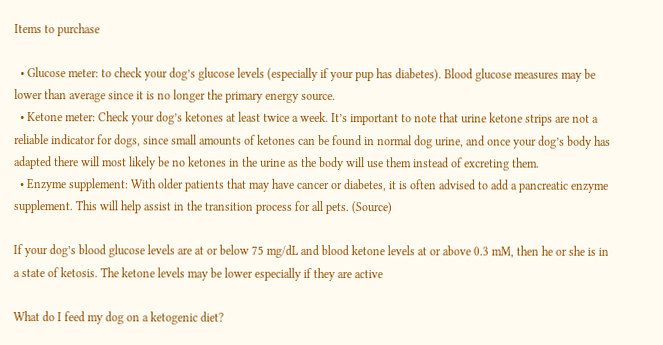Items to purchase

  • Glucose meter: to check your dog’s glucose levels (especially if your pup has diabetes). Blood glucose measures may be lower than average since it is no longer the primary energy source.
  • Ketone meter: Check your dog’s ketones at least twice a week. It’s important to note that urine ketone strips are not a reliable indicator for dogs, since small amounts of ketones can be found in normal dog urine, and once your dog’s body has adapted there will most likely be no ketones in the urine as the body will use them instead of excreting them.
  • Enzyme supplement: With older patients that may have cancer or diabetes, it is often advised to add a pancreatic enzyme supplement. This will help assist in the transition process for all pets. (Source)

If your dog’s blood glucose levels are at or below 75 mg/dL and blood ketone levels at or above 0.3 mM, then he or she is in a state of ketosis. The ketone levels may be lower especially if they are active

What do I feed my dog on a ketogenic diet?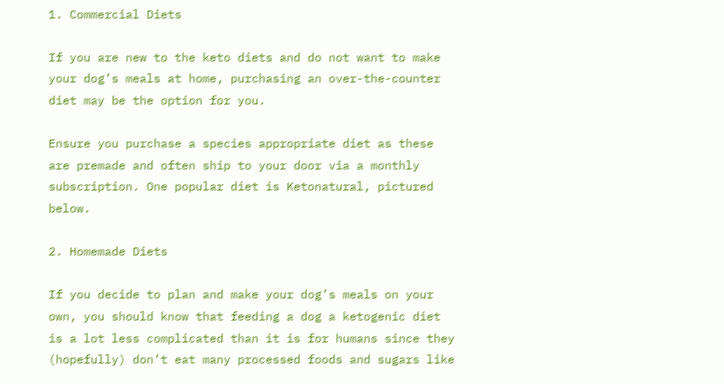1. Commercial Diets

If you are new to the keto diets and do not want to make your dog’s meals at home, purchasing an over-the-counter diet may be the option for you.

Ensure you purchase a species appropriate diet as these are premade and often ship to your door via a monthly subscription. One popular diet is Ketonatural, pictured below.

2. Homemade Diets

If you decide to plan and make your dog’s meals on your own, you should know that feeding a dog a ketogenic diet is a lot less complicated than it is for humans since they (hopefully) don’t eat many processed foods and sugars like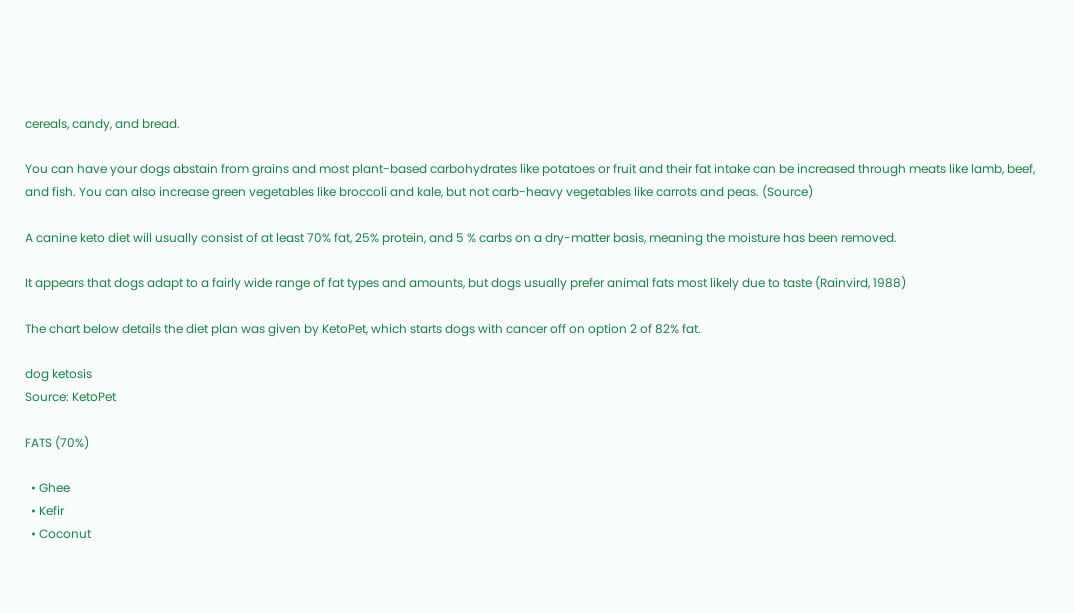cereals, candy, and bread.

You can have your dogs abstain from grains and most plant-based carbohydrates like potatoes or fruit and their fat intake can be increased through meats like lamb, beef, and fish. You can also increase green vegetables like broccoli and kale, but not carb-heavy vegetables like carrots and peas. (Source)

A canine keto diet will usually consist of at least 70% fat, 25% protein, and 5 % carbs on a dry-matter basis, meaning the moisture has been removed.

It appears that dogs adapt to a fairly wide range of fat types and amounts, but dogs usually prefer animal fats most likely due to taste (Rainvird, 1988)

The chart below details the diet plan was given by KetoPet, which starts dogs with cancer off on option 2 of 82% fat.

dog ketosis
Source: KetoPet

FATS (70%)

  • Ghee
  • Kefir
  • Coconut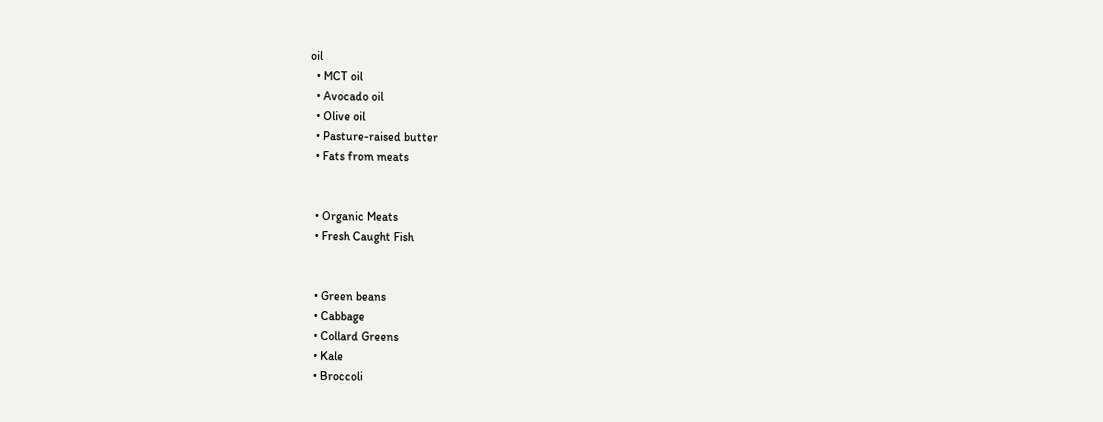oil
  • MCT oil
  • Avocado oil
  • Olive oil
  • Pasture-raised butter
  • Fats from meats


  • Organic Meats
  • Fresh Caught Fish


  • Green beans
  • Cabbage
  • Collard Greens
  • Kale
  • Broccoli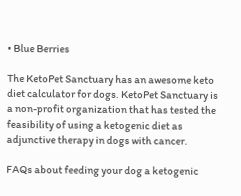• Blue Berries

The KetoPet Sanctuary has an awesome keto diet calculator for dogs. KetoPet Sanctuary is a non-profit organization that has tested the feasibility of using a ketogenic diet as adjunctive therapy in dogs with cancer.

FAQs about feeding your dog a ketogenic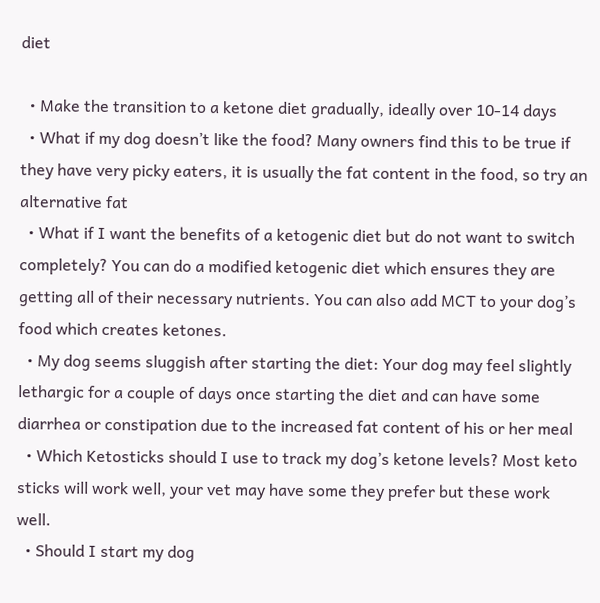diet

  • Make the transition to a ketone diet gradually, ideally over 10-14 days
  • What if my dog doesn’t like the food? Many owners find this to be true if they have very picky eaters, it is usually the fat content in the food, so try an alternative fat
  • What if I want the benefits of a ketogenic diet but do not want to switch completely? You can do a modified ketogenic diet which ensures they are getting all of their necessary nutrients. You can also add MCT to your dog’s food which creates ketones.
  • My dog seems sluggish after starting the diet: Your dog may feel slightly lethargic for a couple of days once starting the diet and can have some diarrhea or constipation due to the increased fat content of his or her meal
  • Which Ketosticks should I use to track my dog’s ketone levels? Most keto sticks will work well, your vet may have some they prefer but these work well.
  • Should I start my dog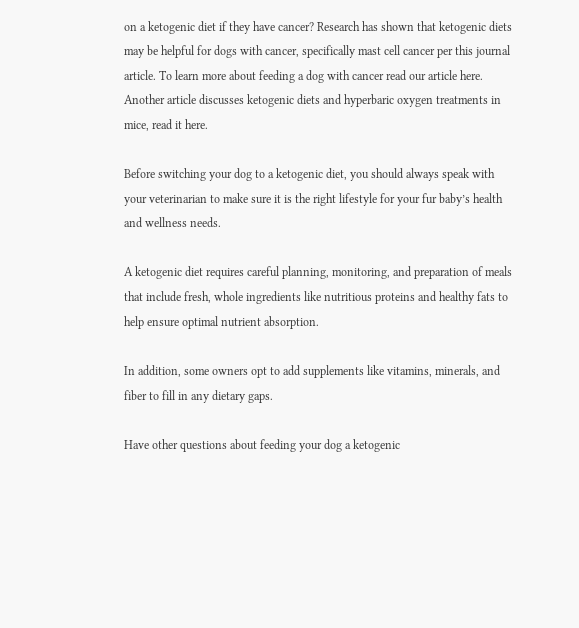on a ketogenic diet if they have cancer? Research has shown that ketogenic diets may be helpful for dogs with cancer, specifically mast cell cancer per this journal article. To learn more about feeding a dog with cancer read our article here. Another article discusses ketogenic diets and hyperbaric oxygen treatments in mice, read it here.

Before switching your dog to a ketogenic diet, you should always speak with your veterinarian to make sure it is the right lifestyle for your fur baby’s health and wellness needs.

A ketogenic diet requires careful planning, monitoring, and preparation of meals that include fresh, whole ingredients like nutritious proteins and healthy fats to help ensure optimal nutrient absorption.

In addition, some owners opt to add supplements like vitamins, minerals, and fiber to fill in any dietary gaps.

Have other questions about feeding your dog a ketogenic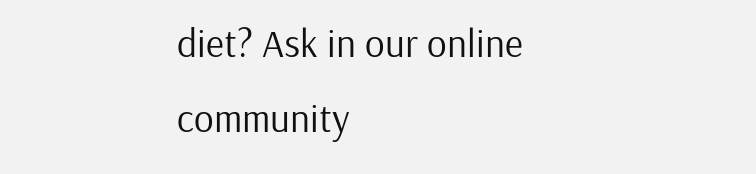diet? Ask in our online community